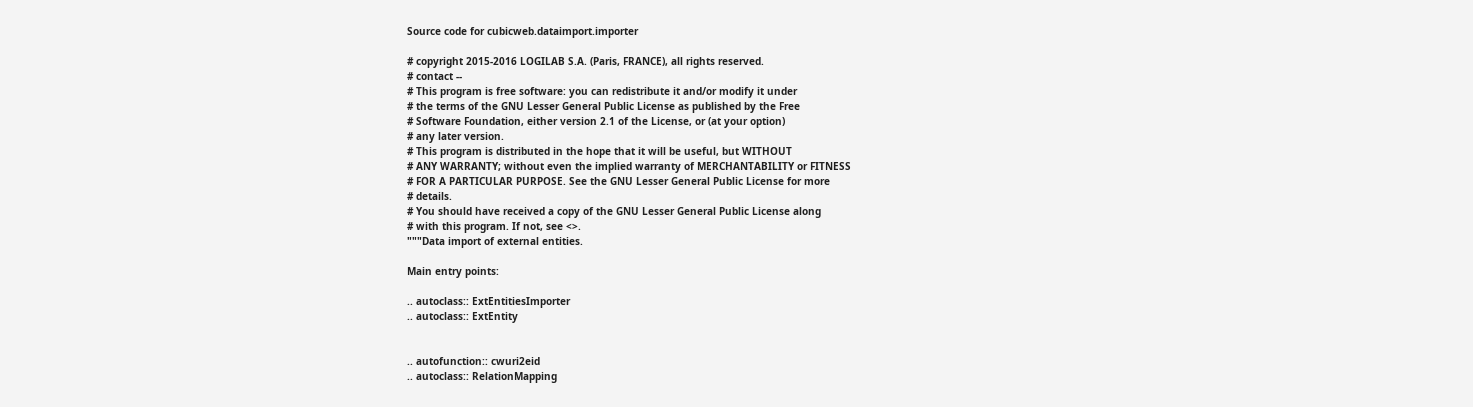Source code for cubicweb.dataimport.importer

# copyright 2015-2016 LOGILAB S.A. (Paris, FRANCE), all rights reserved.
# contact --
# This program is free software: you can redistribute it and/or modify it under
# the terms of the GNU Lesser General Public License as published by the Free
# Software Foundation, either version 2.1 of the License, or (at your option)
# any later version.
# This program is distributed in the hope that it will be useful, but WITHOUT
# ANY WARRANTY; without even the implied warranty of MERCHANTABILITY or FITNESS
# FOR A PARTICULAR PURPOSE. See the GNU Lesser General Public License for more
# details.
# You should have received a copy of the GNU Lesser General Public License along
# with this program. If not, see <>.
"""Data import of external entities.

Main entry points:

.. autoclass:: ExtEntitiesImporter
.. autoclass:: ExtEntity


.. autofunction:: cwuri2eid
.. autoclass:: RelationMapping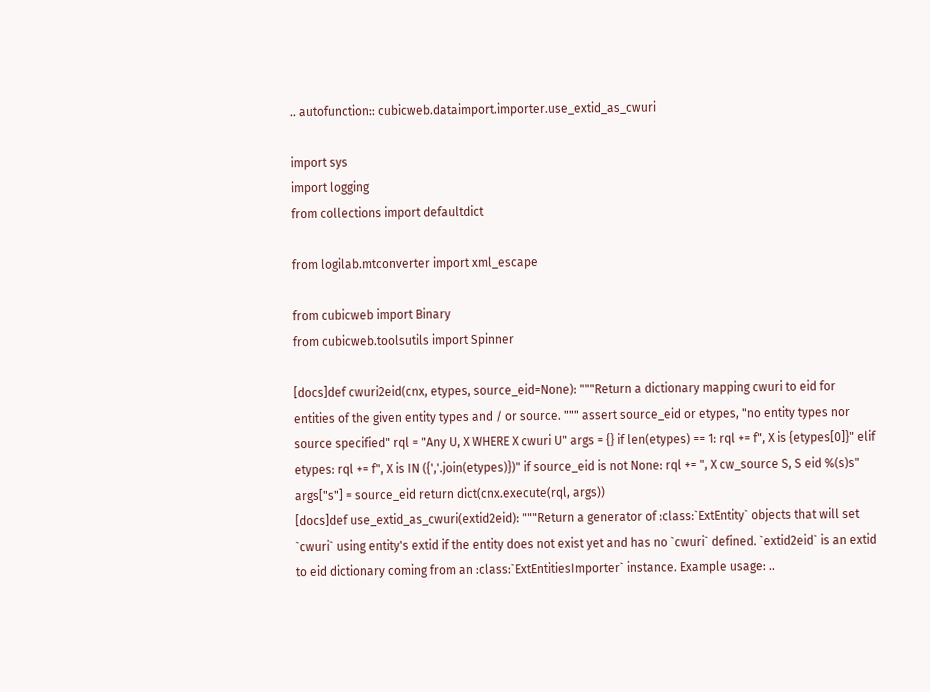.. autofunction:: cubicweb.dataimport.importer.use_extid_as_cwuri

import sys
import logging
from collections import defaultdict

from logilab.mtconverter import xml_escape

from cubicweb import Binary
from cubicweb.toolsutils import Spinner

[docs]def cwuri2eid(cnx, etypes, source_eid=None): """Return a dictionary mapping cwuri to eid for entities of the given entity types and / or source. """ assert source_eid or etypes, "no entity types nor source specified" rql = "Any U, X WHERE X cwuri U" args = {} if len(etypes) == 1: rql += f", X is {etypes[0]}" elif etypes: rql += f", X is IN ({','.join(etypes)})" if source_eid is not None: rql += ", X cw_source S, S eid %(s)s" args["s"] = source_eid return dict(cnx.execute(rql, args))
[docs]def use_extid_as_cwuri(extid2eid): """Return a generator of :class:`ExtEntity` objects that will set `cwuri` using entity's extid if the entity does not exist yet and has no `cwuri` defined. `extid2eid` is an extid to eid dictionary coming from an :class:`ExtEntitiesImporter` instance. Example usage: ..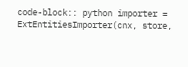code-block:: python importer = ExtEntitiesImporter(cnx, store,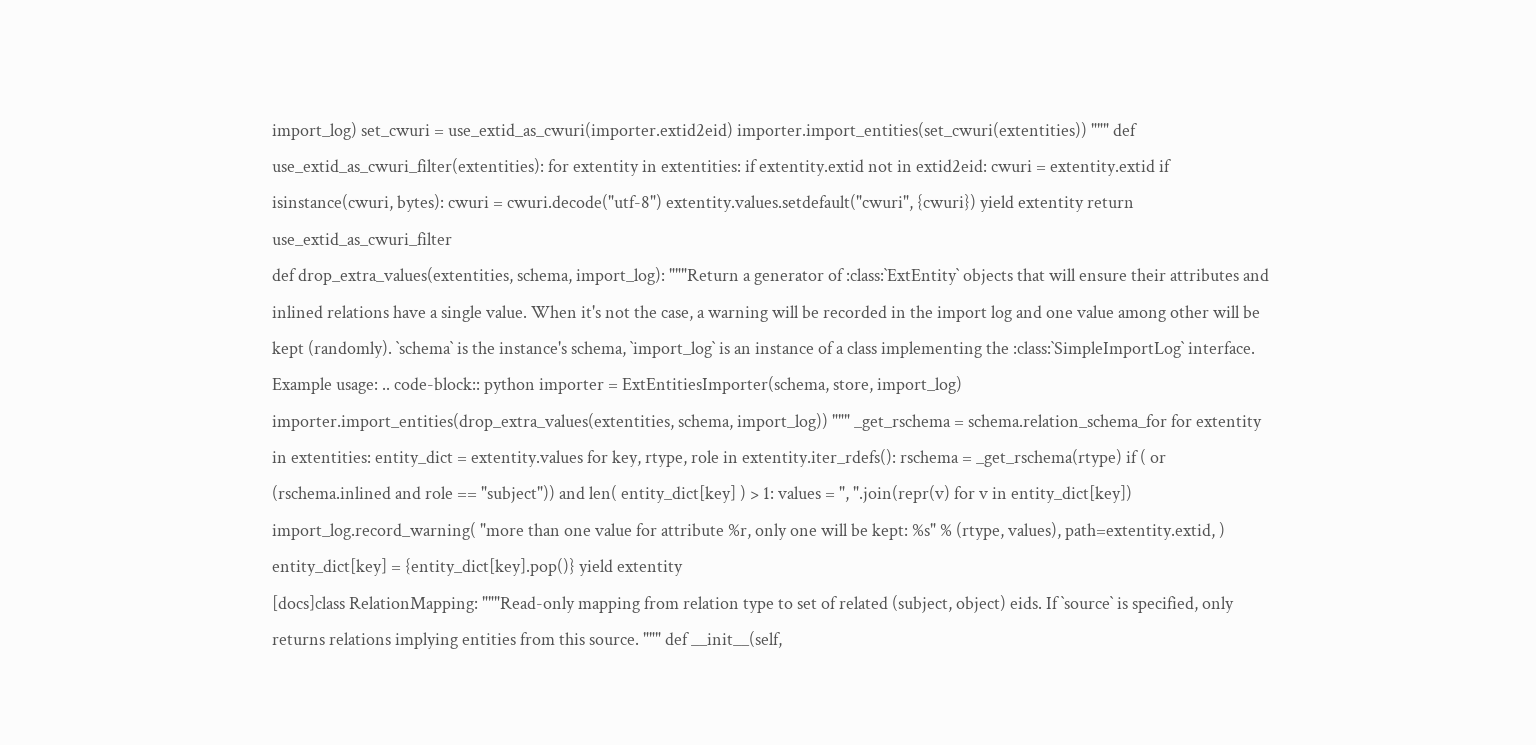import_log) set_cwuri = use_extid_as_cwuri(importer.extid2eid) importer.import_entities(set_cwuri(extentities)) """ def use_extid_as_cwuri_filter(extentities): for extentity in extentities: if extentity.extid not in extid2eid: cwuri = extentity.extid if isinstance(cwuri, bytes): cwuri = cwuri.decode("utf-8") extentity.values.setdefault("cwuri", {cwuri}) yield extentity return use_extid_as_cwuri_filter
def drop_extra_values(extentities, schema, import_log): """Return a generator of :class:`ExtEntity` objects that will ensure their attributes and inlined relations have a single value. When it's not the case, a warning will be recorded in the import log and one value among other will be kept (randomly). `schema` is the instance's schema, `import_log` is an instance of a class implementing the :class:`SimpleImportLog` interface. Example usage: .. code-block:: python importer = ExtEntitiesImporter(schema, store, import_log) importer.import_entities(drop_extra_values(extentities, schema, import_log)) """ _get_rschema = schema.relation_schema_for for extentity in extentities: entity_dict = extentity.values for key, rtype, role in extentity.iter_rdefs(): rschema = _get_rschema(rtype) if ( or (rschema.inlined and role == "subject")) and len( entity_dict[key] ) > 1: values = ", ".join(repr(v) for v in entity_dict[key]) import_log.record_warning( "more than one value for attribute %r, only one will be kept: %s" % (rtype, values), path=extentity.extid, ) entity_dict[key] = {entity_dict[key].pop()} yield extentity
[docs]class RelationMapping: """Read-only mapping from relation type to set of related (subject, object) eids. If `source` is specified, only returns relations implying entities from this source. """ def __init__(self,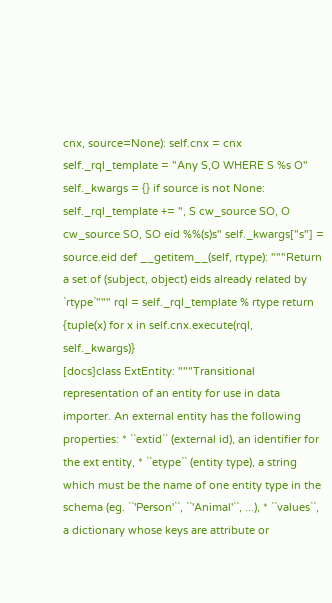cnx, source=None): self.cnx = cnx self._rql_template = "Any S,O WHERE S %s O" self._kwargs = {} if source is not None: self._rql_template += ", S cw_source SO, O cw_source SO, SO eid %%(s)s" self._kwargs["s"] = source.eid def __getitem__(self, rtype): """Return a set of (subject, object) eids already related by `rtype`""" rql = self._rql_template % rtype return {tuple(x) for x in self.cnx.execute(rql, self._kwargs)}
[docs]class ExtEntity: """Transitional representation of an entity for use in data importer. An external entity has the following properties: * ``extid`` (external id), an identifier for the ext entity, * ``etype`` (entity type), a string which must be the name of one entity type in the schema (eg. ``'Person'``, ``'Animal'``, ...), * ``values``, a dictionary whose keys are attribute or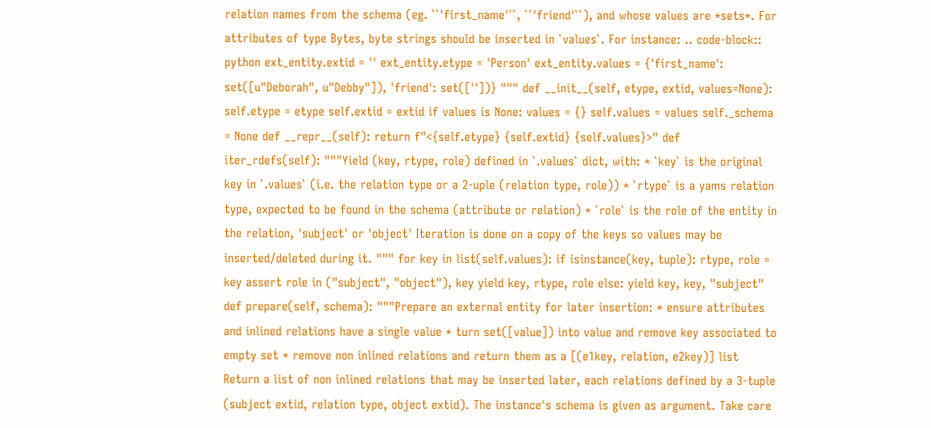relation names from the schema (eg. ``'first_name'``, ``'friend'``), and whose values are *sets*. For attributes of type Bytes, byte strings should be inserted in `values`. For instance: .. code-block:: python ext_entity.extid = '' ext_entity.etype = 'Person' ext_entity.values = {'first_name': set([u"Deborah", u"Debby"]), 'friend': set([''])} """ def __init__(self, etype, extid, values=None): self.etype = etype self.extid = extid if values is None: values = {} self.values = values self._schema = None def __repr__(self): return f"<{self.etype} {self.extid} {self.values}>" def iter_rdefs(self): """Yield (key, rtype, role) defined in `.values` dict, with: * `key` is the original key in `.values` (i.e. the relation type or a 2-uple (relation type, role)) * `rtype` is a yams relation type, expected to be found in the schema (attribute or relation) * `role` is the role of the entity in the relation, 'subject' or 'object' Iteration is done on a copy of the keys so values may be inserted/deleted during it. """ for key in list(self.values): if isinstance(key, tuple): rtype, role = key assert role in ("subject", "object"), key yield key, rtype, role else: yield key, key, "subject" def prepare(self, schema): """Prepare an external entity for later insertion: * ensure attributes and inlined relations have a single value * turn set([value]) into value and remove key associated to empty set * remove non inlined relations and return them as a [(e1key, relation, e2key)] list Return a list of non inlined relations that may be inserted later, each relations defined by a 3-tuple (subject extid, relation type, object extid). The instance's schema is given as argument. Take care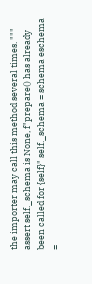the importer may call this method several times. """ assert self._schema is None, f"prepare() has already been called for {self}" self._schema = schema eschema =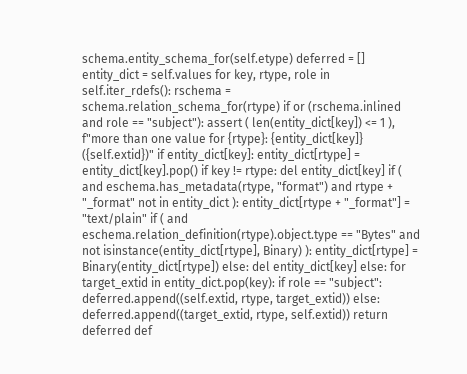schema.entity_schema_for(self.etype) deferred = [] entity_dict = self.values for key, rtype, role in self.iter_rdefs(): rschema = schema.relation_schema_for(rtype) if or (rschema.inlined and role == "subject"): assert ( len(entity_dict[key]) <= 1 ), f"more than one value for {rtype}: {entity_dict[key]} ({self.extid})" if entity_dict[key]: entity_dict[rtype] = entity_dict[key].pop() if key != rtype: del entity_dict[key] if ( and eschema.has_metadata(rtype, "format") and rtype + "_format" not in entity_dict ): entity_dict[rtype + "_format"] = "text/plain" if ( and eschema.relation_definition(rtype).object.type == "Bytes" and not isinstance(entity_dict[rtype], Binary) ): entity_dict[rtype] = Binary(entity_dict[rtype]) else: del entity_dict[key] else: for target_extid in entity_dict.pop(key): if role == "subject": deferred.append((self.extid, rtype, target_extid)) else: deferred.append((target_extid, rtype, self.extid)) return deferred def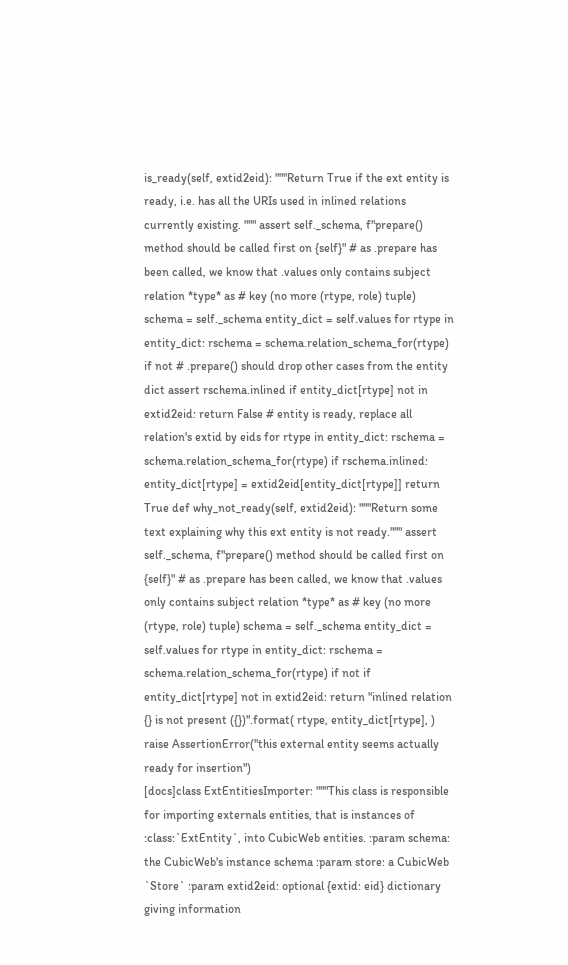is_ready(self, extid2eid): """Return True if the ext entity is ready, i.e. has all the URIs used in inlined relations currently existing. """ assert self._schema, f"prepare() method should be called first on {self}" # as .prepare has been called, we know that .values only contains subject relation *type* as # key (no more (rtype, role) tuple) schema = self._schema entity_dict = self.values for rtype in entity_dict: rschema = schema.relation_schema_for(rtype) if not # .prepare() should drop other cases from the entity dict assert rschema.inlined if entity_dict[rtype] not in extid2eid: return False # entity is ready, replace all relation's extid by eids for rtype in entity_dict: rschema = schema.relation_schema_for(rtype) if rschema.inlined: entity_dict[rtype] = extid2eid[entity_dict[rtype]] return True def why_not_ready(self, extid2eid): """Return some text explaining why this ext entity is not ready.""" assert self._schema, f"prepare() method should be called first on {self}" # as .prepare has been called, we know that .values only contains subject relation *type* as # key (no more (rtype, role) tuple) schema = self._schema entity_dict = self.values for rtype in entity_dict: rschema = schema.relation_schema_for(rtype) if not if entity_dict[rtype] not in extid2eid: return "inlined relation {} is not present ({})".format( rtype, entity_dict[rtype], ) raise AssertionError("this external entity seems actually ready for insertion")
[docs]class ExtEntitiesImporter: """This class is responsible for importing externals entities, that is instances of :class:`ExtEntity`, into CubicWeb entities. :param schema: the CubicWeb's instance schema :param store: a CubicWeb `Store` :param extid2eid: optional {extid: eid} dictionary giving information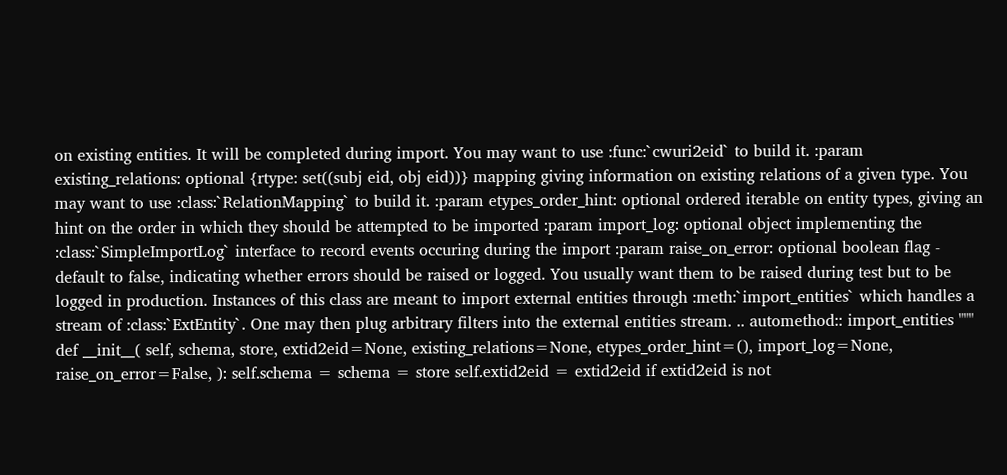on existing entities. It will be completed during import. You may want to use :func:`cwuri2eid` to build it. :param existing_relations: optional {rtype: set((subj eid, obj eid))} mapping giving information on existing relations of a given type. You may want to use :class:`RelationMapping` to build it. :param etypes_order_hint: optional ordered iterable on entity types, giving an hint on the order in which they should be attempted to be imported :param import_log: optional object implementing the :class:`SimpleImportLog` interface to record events occuring during the import :param raise_on_error: optional boolean flag - default to false, indicating whether errors should be raised or logged. You usually want them to be raised during test but to be logged in production. Instances of this class are meant to import external entities through :meth:`import_entities` which handles a stream of :class:`ExtEntity`. One may then plug arbitrary filters into the external entities stream. .. automethod:: import_entities """ def __init__( self, schema, store, extid2eid=None, existing_relations=None, etypes_order_hint=(), import_log=None, raise_on_error=False, ): self.schema = schema = store self.extid2eid = extid2eid if extid2eid is not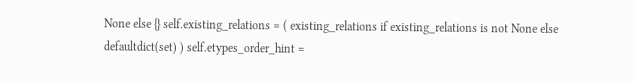None else {} self.existing_relations = ( existing_relations if existing_relations is not None else defaultdict(set) ) self.etypes_order_hint =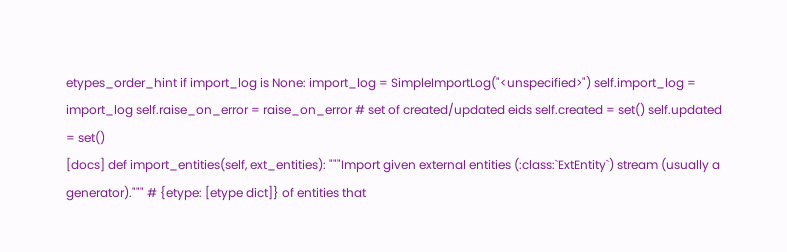etypes_order_hint if import_log is None: import_log = SimpleImportLog("<unspecified>") self.import_log = import_log self.raise_on_error = raise_on_error # set of created/updated eids self.created = set() self.updated = set()
[docs] def import_entities(self, ext_entities): """Import given external entities (:class:`ExtEntity`) stream (usually a generator).""" # {etype: [etype dict]} of entities that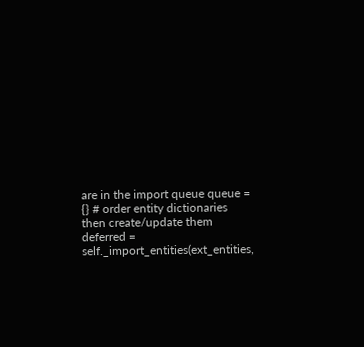are in the import queue queue = {} # order entity dictionaries then create/update them deferred = self._import_entities(ext_entities,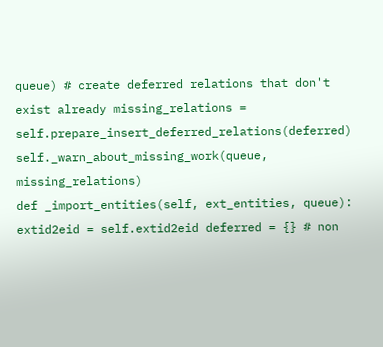queue) # create deferred relations that don't exist already missing_relations = self.prepare_insert_deferred_relations(deferred) self._warn_about_missing_work(queue, missing_relations)
def _import_entities(self, ext_entities, queue): extid2eid = self.extid2eid deferred = {} # non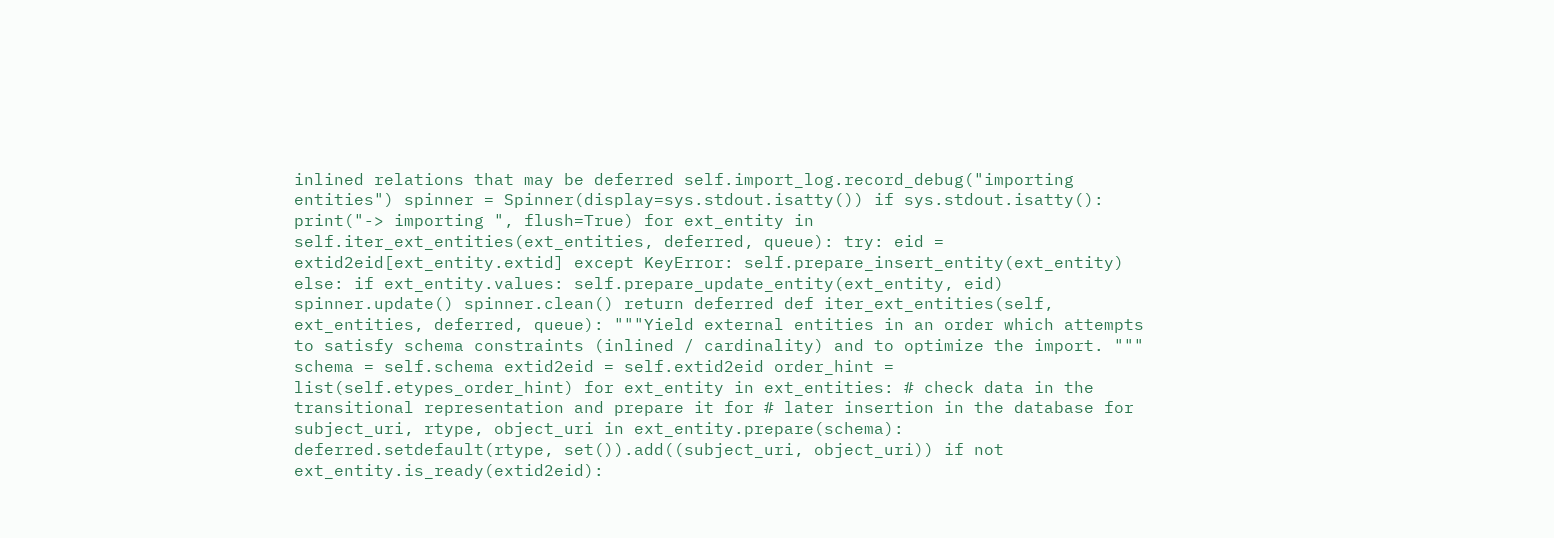inlined relations that may be deferred self.import_log.record_debug("importing entities") spinner = Spinner(display=sys.stdout.isatty()) if sys.stdout.isatty(): print("-> importing ", flush=True) for ext_entity in self.iter_ext_entities(ext_entities, deferred, queue): try: eid = extid2eid[ext_entity.extid] except KeyError: self.prepare_insert_entity(ext_entity) else: if ext_entity.values: self.prepare_update_entity(ext_entity, eid) spinner.update() spinner.clean() return deferred def iter_ext_entities(self, ext_entities, deferred, queue): """Yield external entities in an order which attempts to satisfy schema constraints (inlined / cardinality) and to optimize the import. """ schema = self.schema extid2eid = self.extid2eid order_hint = list(self.etypes_order_hint) for ext_entity in ext_entities: # check data in the transitional representation and prepare it for # later insertion in the database for subject_uri, rtype, object_uri in ext_entity.prepare(schema): deferred.setdefault(rtype, set()).add((subject_uri, object_uri)) if not ext_entity.is_ready(extid2eid):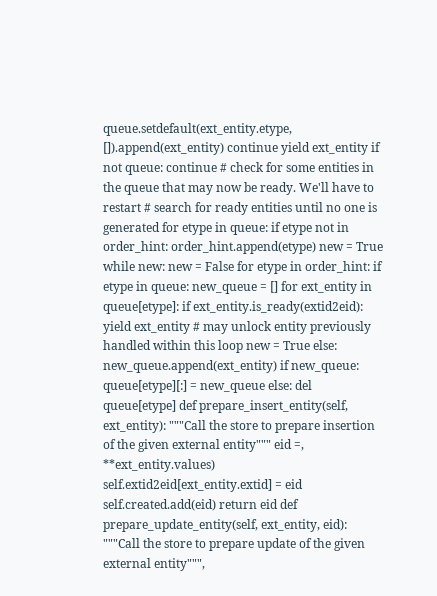queue.setdefault(ext_entity.etype, []).append(ext_entity) continue yield ext_entity if not queue: continue # check for some entities in the queue that may now be ready. We'll have to restart # search for ready entities until no one is generated for etype in queue: if etype not in order_hint: order_hint.append(etype) new = True while new: new = False for etype in order_hint: if etype in queue: new_queue = [] for ext_entity in queue[etype]: if ext_entity.is_ready(extid2eid): yield ext_entity # may unlock entity previously handled within this loop new = True else: new_queue.append(ext_entity) if new_queue: queue[etype][:] = new_queue else: del queue[etype] def prepare_insert_entity(self, ext_entity): """Call the store to prepare insertion of the given external entity""" eid =, **ext_entity.values) self.extid2eid[ext_entity.extid] = eid self.created.add(eid) return eid def prepare_update_entity(self, ext_entity, eid): """Call the store to prepare update of the given external entity""",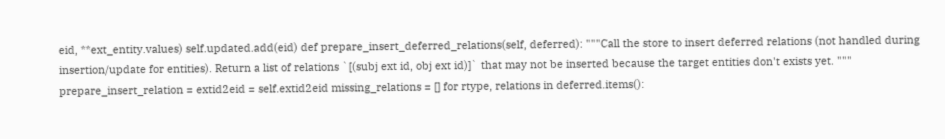eid, **ext_entity.values) self.updated.add(eid) def prepare_insert_deferred_relations(self, deferred): """Call the store to insert deferred relations (not handled during insertion/update for entities). Return a list of relations `[(subj ext id, obj ext id)]` that may not be inserted because the target entities don't exists yet. """ prepare_insert_relation = extid2eid = self.extid2eid missing_relations = [] for rtype, relations in deferred.items():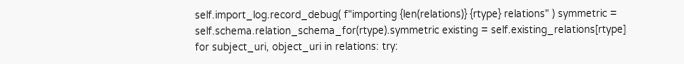self.import_log.record_debug( f"importing {len(relations)} {rtype} relations" ) symmetric = self.schema.relation_schema_for(rtype).symmetric existing = self.existing_relations[rtype] for subject_uri, object_uri in relations: try: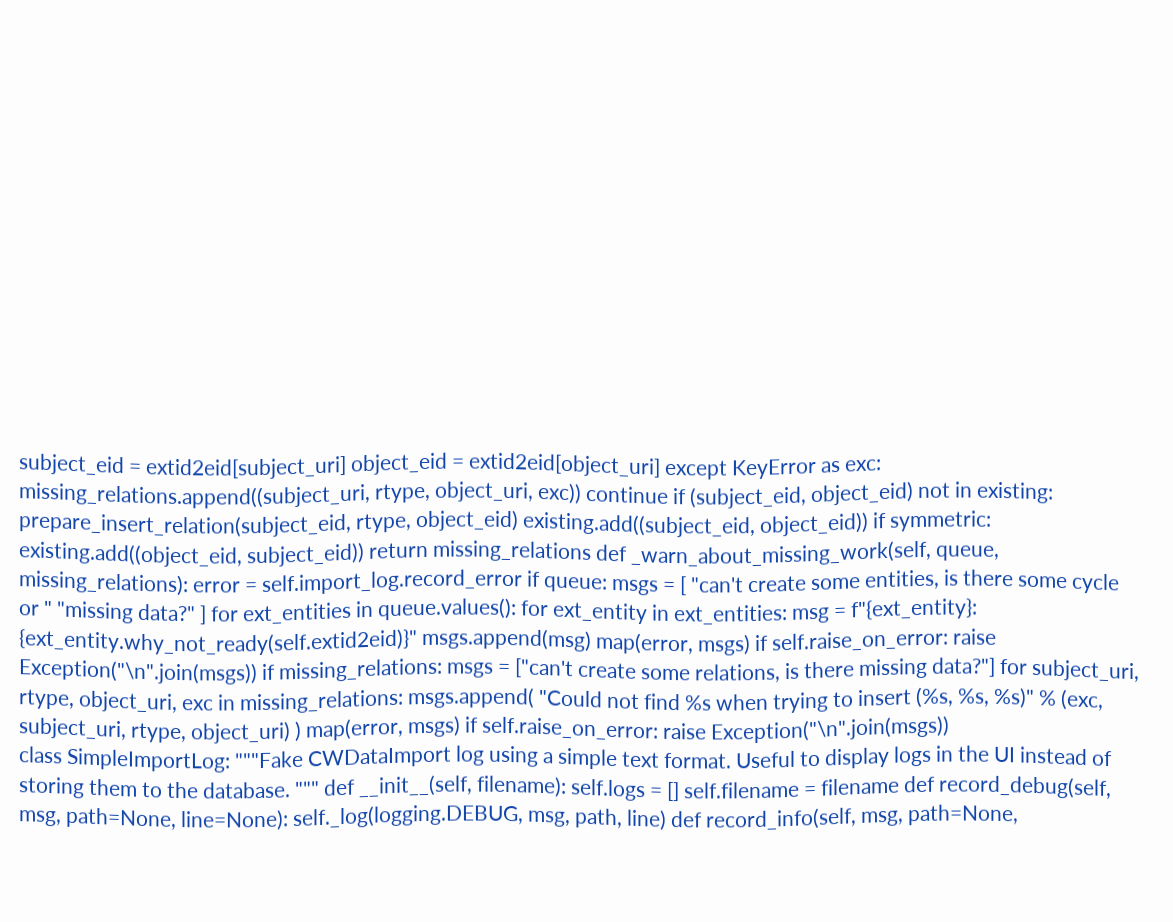subject_eid = extid2eid[subject_uri] object_eid = extid2eid[object_uri] except KeyError as exc: missing_relations.append((subject_uri, rtype, object_uri, exc)) continue if (subject_eid, object_eid) not in existing: prepare_insert_relation(subject_eid, rtype, object_eid) existing.add((subject_eid, object_eid)) if symmetric: existing.add((object_eid, subject_eid)) return missing_relations def _warn_about_missing_work(self, queue, missing_relations): error = self.import_log.record_error if queue: msgs = [ "can't create some entities, is there some cycle or " "missing data?" ] for ext_entities in queue.values(): for ext_entity in ext_entities: msg = f"{ext_entity}: {ext_entity.why_not_ready(self.extid2eid)}" msgs.append(msg) map(error, msgs) if self.raise_on_error: raise Exception("\n".join(msgs)) if missing_relations: msgs = ["can't create some relations, is there missing data?"] for subject_uri, rtype, object_uri, exc in missing_relations: msgs.append( "Could not find %s when trying to insert (%s, %s, %s)" % (exc, subject_uri, rtype, object_uri) ) map(error, msgs) if self.raise_on_error: raise Exception("\n".join(msgs))
class SimpleImportLog: """Fake CWDataImport log using a simple text format. Useful to display logs in the UI instead of storing them to the database. """ def __init__(self, filename): self.logs = [] self.filename = filename def record_debug(self, msg, path=None, line=None): self._log(logging.DEBUG, msg, path, line) def record_info(self, msg, path=None,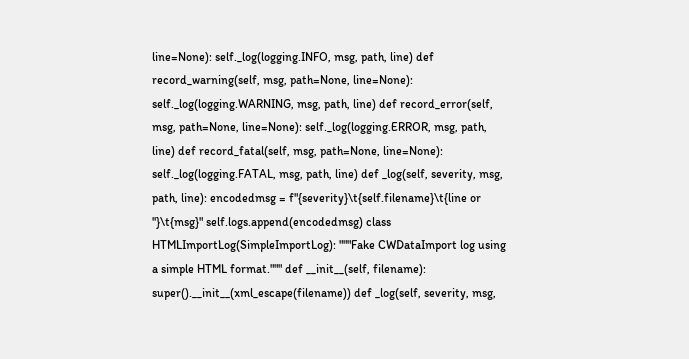line=None): self._log(logging.INFO, msg, path, line) def record_warning(self, msg, path=None, line=None): self._log(logging.WARNING, msg, path, line) def record_error(self, msg, path=None, line=None): self._log(logging.ERROR, msg, path, line) def record_fatal(self, msg, path=None, line=None): self._log(logging.FATAL, msg, path, line) def _log(self, severity, msg, path, line): encodedmsg = f"{severity}\t{self.filename}\t{line or ''}\t{msg}" self.logs.append(encodedmsg) class HTMLImportLog(SimpleImportLog): """Fake CWDataImport log using a simple HTML format.""" def __init__(self, filename): super().__init__(xml_escape(filename)) def _log(self, severity, msg,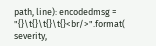path, line): encodedmsg = "{}\t{}\t{}\t{}<br/>".format( severity,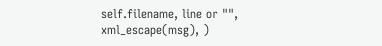self.filename, line or "", xml_escape(msg), )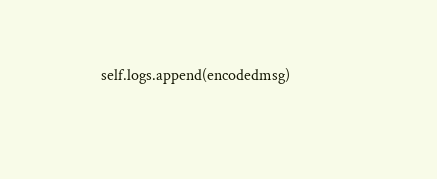self.logs.append(encodedmsg)